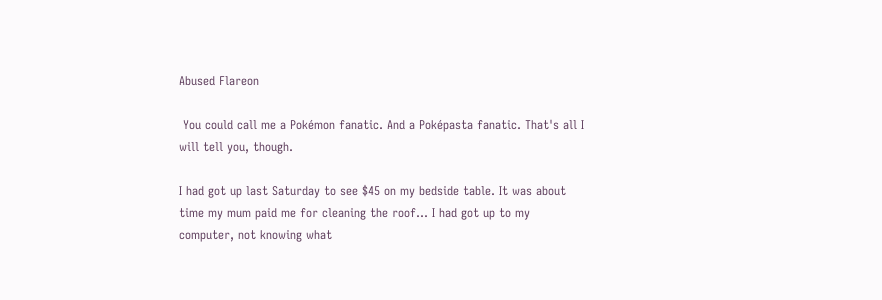Abused Flareon

 You could call me a Pokémon fanatic. And a Poképasta fanatic. That's all I will tell you, though.

I had got up last Saturday to see $45 on my bedside table. It was about time my mum paid me for cleaning the roof... I had got up to my computer, not knowing what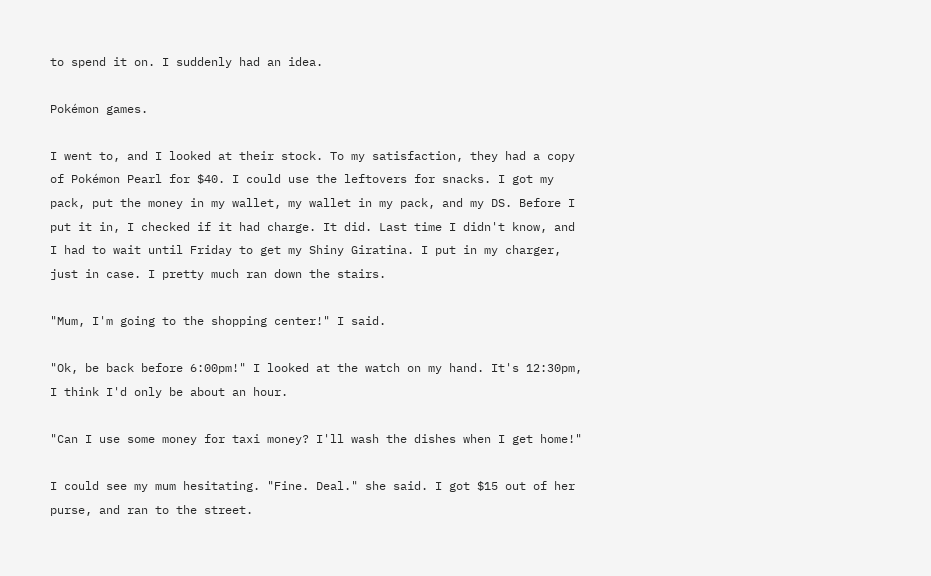to spend it on. I suddenly had an idea.

Pokémon games.

I went to, and I looked at their stock. To my satisfaction, they had a copy of Pokémon Pearl for $40. I could use the leftovers for snacks. I got my pack, put the money in my wallet, my wallet in my pack, and my DS. Before I put it in, I checked if it had charge. It did. Last time I didn't know, and I had to wait until Friday to get my Shiny Giratina. I put in my charger, just in case. I pretty much ran down the stairs.

"Mum, I'm going to the shopping center!" I said.

"Ok, be back before 6:00pm!" I looked at the watch on my hand. It's 12:30pm, I think I'd only be about an hour.

"Can I use some money for taxi money? I'll wash the dishes when I get home!"

I could see my mum hesitating. "Fine. Deal." she said. I got $15 out of her purse, and ran to the street.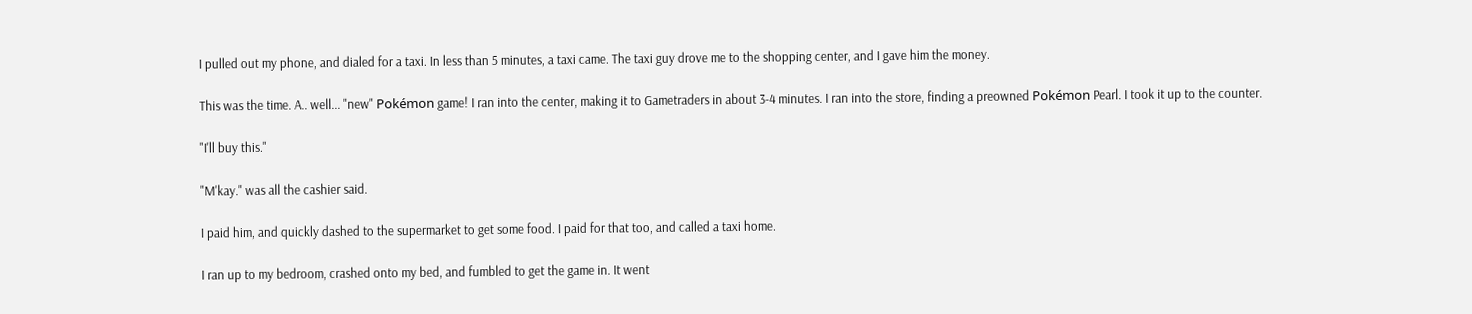I pulled out my phone, and dialed for a taxi. In less than 5 minutes, a taxi came. The taxi guy drove me to the shopping center, and I gave him the money.

This was the time. A.. well... "new" Pokémon game! I ran into the center, making it to Gametraders in about 3-4 minutes. I ran into the store, finding a preowned Pokémon Pearl. I took it up to the counter.

"I'll buy this."

"M'kay." was all the cashier said.

I paid him, and quickly dashed to the supermarket to get some food. I paid for that too, and called a taxi home.

I ran up to my bedroom, crashed onto my bed, and fumbled to get the game in. It went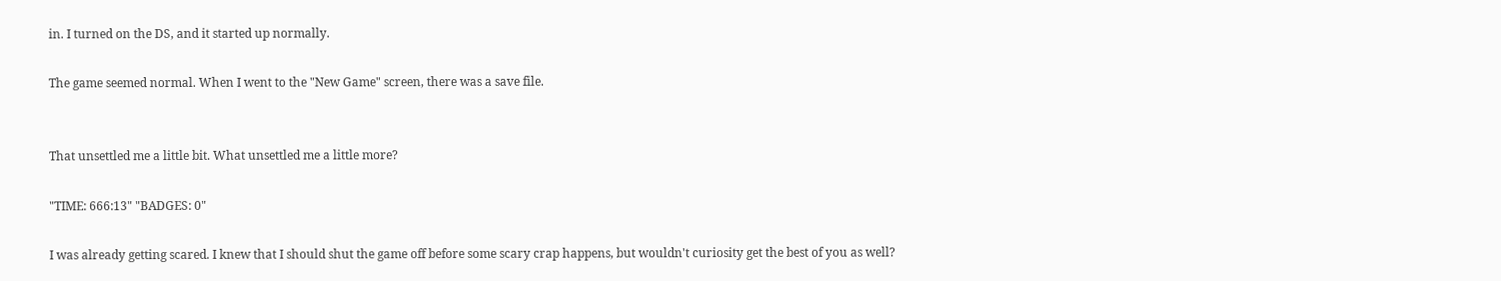in. I turned on the DS, and it started up normally.

The game seemed normal. When I went to the "New Game" screen, there was a save file.


That unsettled me a little bit. What unsettled me a little more?

"TIME: 666:13" "BADGES: 0"

I was already getting scared. I knew that I should shut the game off before some scary crap happens, but wouldn't curiosity get the best of you as well?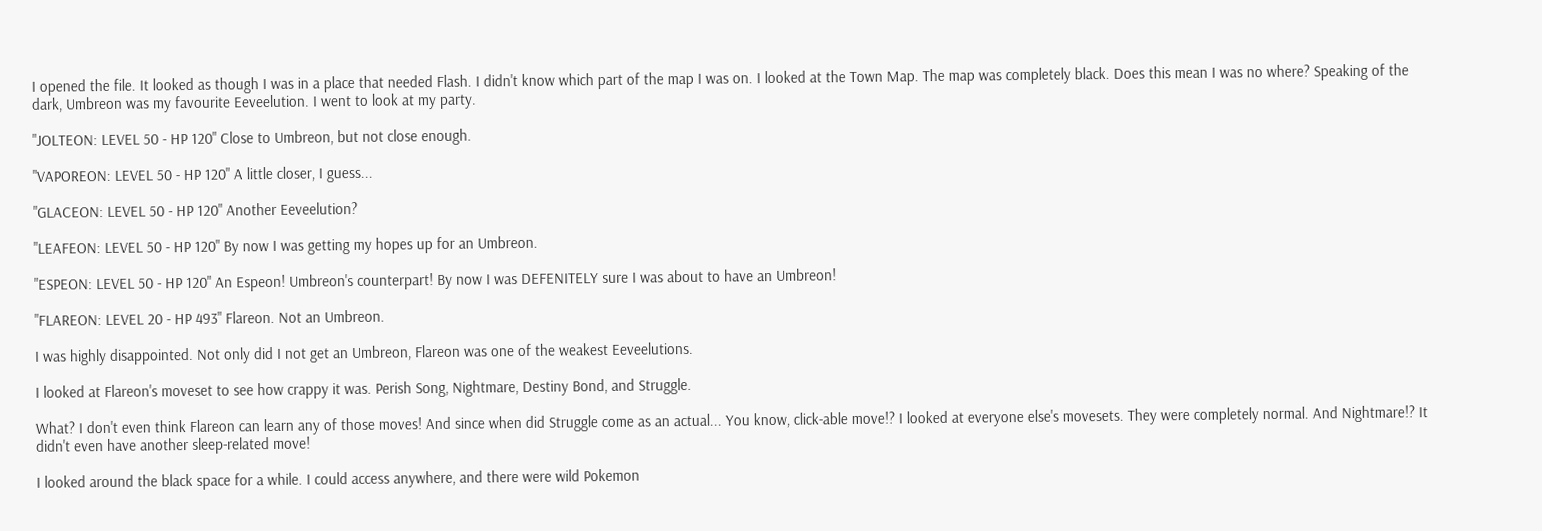I opened the file. It looked as though I was in a place that needed Flash. I didn't know which part of the map I was on. I looked at the Town Map. The map was completely black. Does this mean I was no where? Speaking of the dark, Umbreon was my favourite Eeveelution. I went to look at my party.

"JOLTEON: LEVEL 50 - HP 120" Close to Umbreon, but not close enough.

"VAPOREON: LEVEL 50 - HP 120" A little closer, I guess...

"GLACEON: LEVEL 50 - HP 120" Another Eeveelution?

"LEAFEON: LEVEL 50 - HP 120" By now I was getting my hopes up for an Umbreon.

"ESPEON: LEVEL 50 - HP 120" An Espeon! Umbreon's counterpart! By now I was DEFENITELY sure I was about to have an Umbreon!

"FLAREON: LEVEL 20 - HP 493" Flareon. Not an Umbreon.

I was highly disappointed. Not only did I not get an Umbreon, Flareon was one of the weakest Eeveelutions.

I looked at Flareon's moveset to see how crappy it was. Perish Song, Nightmare, Destiny Bond, and Struggle.

What? I don't even think Flareon can learn any of those moves! And since when did Struggle come as an actual... You know, click-able move!? I looked at everyone else's movesets. They were completely normal. And Nightmare!? It didn't even have another sleep-related move!

I looked around the black space for a while. I could access anywhere, and there were wild Pokemon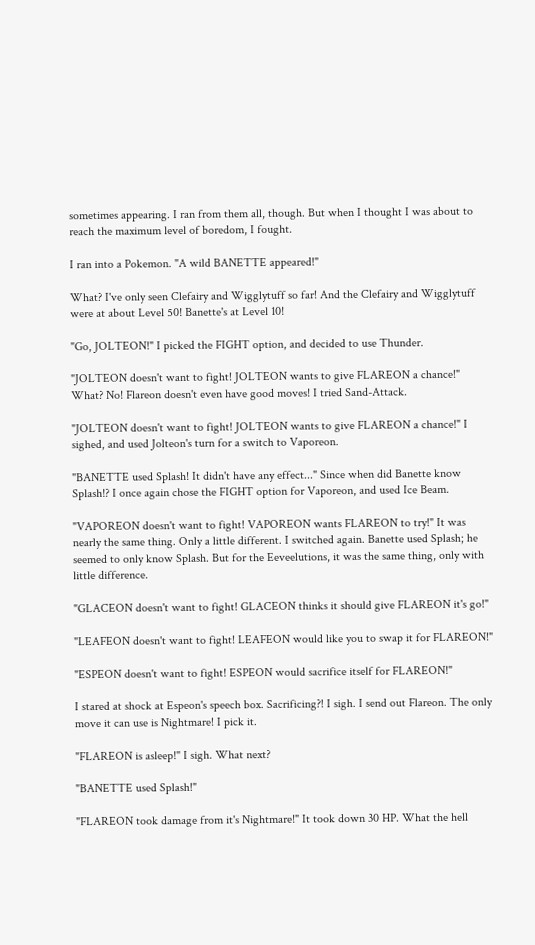sometimes appearing. I ran from them all, though. But when I thought I was about to reach the maximum level of boredom, I fought.

I ran into a Pokemon. "A wild BANETTE appeared!"

What? I've only seen Clefairy and Wigglytuff so far! And the Clefairy and Wigglytuff were at about Level 50! Banette's at Level 10!

"Go, JOLTEON!" I picked the FIGHT option, and decided to use Thunder.

"JOLTEON doesn't want to fight! JOLTEON wants to give FLAREON a chance!" What? No! Flareon doesn't even have good moves! I tried Sand-Attack.

"JOLTEON doesn't want to fight! JOLTEON wants to give FLAREON a chance!" I sighed, and used Jolteon's turn for a switch to Vaporeon.

"BANETTE used Splash! It didn't have any effect..." Since when did Banette know Splash!? I once again chose the FIGHT option for Vaporeon, and used Ice Beam.

"VAPOREON doesn't want to fight! VAPOREON wants FLAREON to try!" It was nearly the same thing. Only a little different. I switched again. Banette used Splash; he seemed to only know Splash. But for the Eeveelutions, it was the same thing, only with little difference.

"GLACEON doesn't want to fight! GLACEON thinks it should give FLAREON it's go!"

"LEAFEON doesn't want to fight! LEAFEON would like you to swap it for FLAREON!"

"ESPEON doesn't want to fight! ESPEON would sacrifice itself for FLAREON!"

I stared at shock at Espeon's speech box. Sacrificing?! I sigh. I send out Flareon. The only move it can use is Nightmare! I pick it.

"FLAREON is asleep!" I sigh. What next?

"BANETTE used Splash!"

"FLAREON took damage from it's Nightmare!" It took down 30 HP. What the hell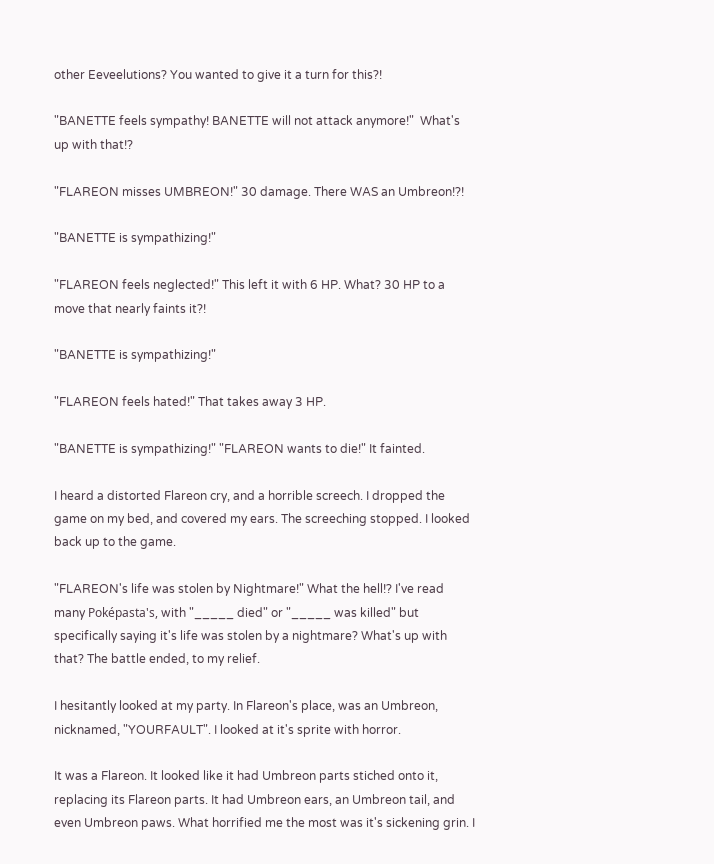other Eeveelutions? You wanted to give it a turn for this?!

"BANETTE feels sympathy! BANETTE will not attack anymore!"  What's up with that!?

"FLAREON misses UMBREON!" 30 damage. There WAS an Umbreon!?!

"BANETTE is sympathizing!"

"FLAREON feels neglected!" This left it with 6 HP. What? 30 HP to a move that nearly faints it?!

"BANETTE is sympathizing!"

"FLAREON feels hated!" That takes away 3 HP.

"BANETTE is sympathizing!" "FLAREON wants to die!" It fainted.

I heard a distorted Flareon cry, and a horrible screech. I dropped the game on my bed, and covered my ears. The screeching stopped. I looked back up to the game.

"FLAREON's life was stolen by Nightmare!" What the hell!? I've read many Poképasta's, with "_____ died" or "_____ was killed" but specifically saying it's life was stolen by a nightmare? What's up with that? The battle ended, to my relief.

I hesitantly looked at my party. In Flareon's place, was an Umbreon, nicknamed, "YOURFAULT". I looked at it's sprite with horror.

It was a Flareon. It looked like it had Umbreon parts stiched onto it, replacing its Flareon parts. It had Umbreon ears, an Umbreon tail, and even Umbreon paws. What horrified me the most was it's sickening grin. I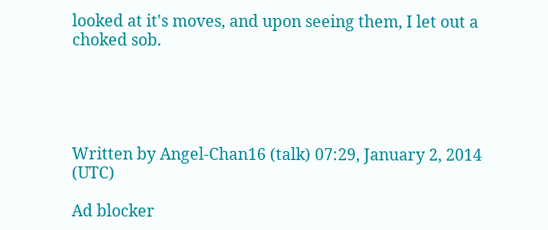looked at it's moves, and upon seeing them, I let out a choked sob.





Written by Angel-Chan16 (talk) 07:29, January 2, 2014 (UTC)

Ad blocker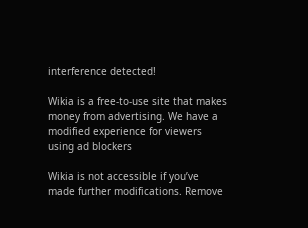interference detected!

Wikia is a free-to-use site that makes money from advertising. We have a modified experience for viewers using ad blockers

Wikia is not accessible if you’ve made further modifications. Remove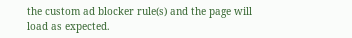the custom ad blocker rule(s) and the page will load as expected.